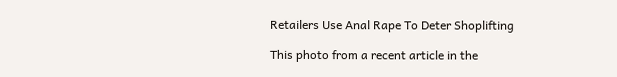Retailers Use Anal Rape To Deter Shoplifting

This photo from a recent article in the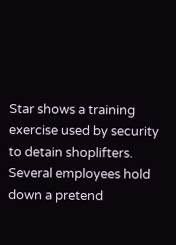Star shows a training exercise used by security to detain shoplifters. Several employees hold down a pretend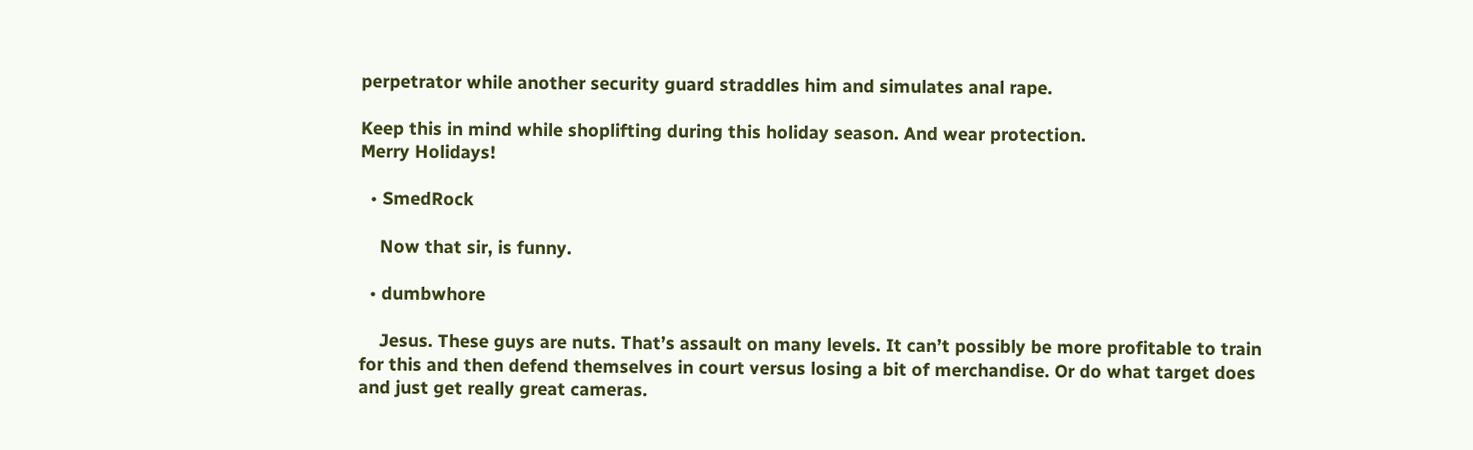perpetrator while another security guard straddles him and simulates anal rape.

Keep this in mind while shoplifting during this holiday season. And wear protection.
Merry Holidays!

  • SmedRock

    Now that sir, is funny.

  • dumbwhore

    Jesus. These guys are nuts. That’s assault on many levels. It can’t possibly be more profitable to train for this and then defend themselves in court versus losing a bit of merchandise. Or do what target does and just get really great cameras.